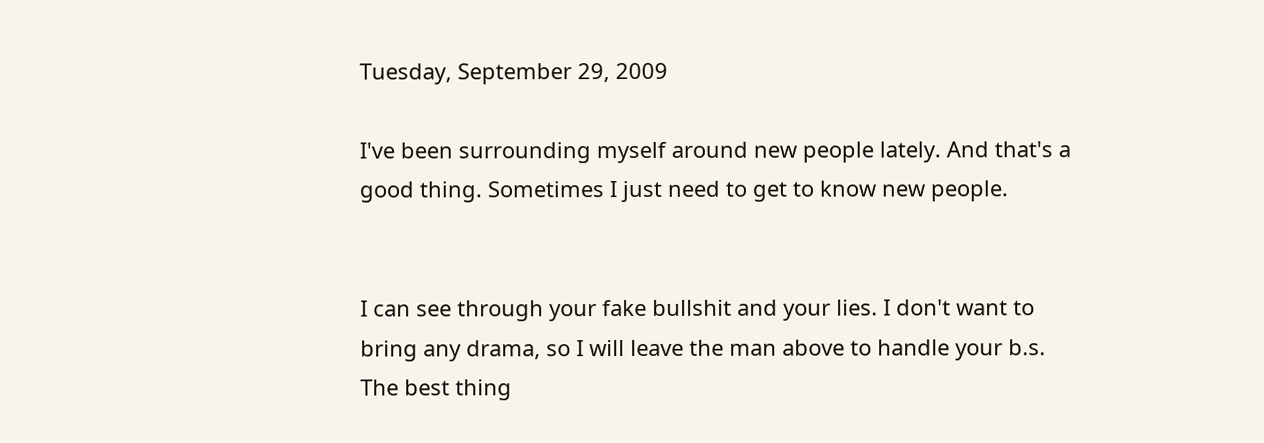Tuesday, September 29, 2009

I've been surrounding myself around new people lately. And that's a good thing. Sometimes I just need to get to know new people.


I can see through your fake bullshit and your lies. I don't want to bring any drama, so I will leave the man above to handle your b.s. The best thing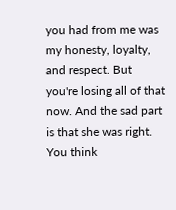you had from me was my honesty, loyalty, and respect. But you're losing all of that now. And the sad part is that she was right. You think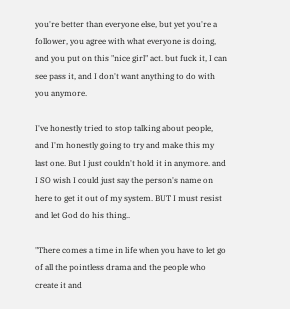you're better than everyone else, but yet you're a follower, you agree with what everyone is doing, and you put on this "nice girl" act. but fuck it, I can see pass it, and I don't want anything to do with you anymore.

I've honestly tried to stop talking about people, and I'm honestly going to try and make this my last one. But I just couldn't hold it in anymore. and I SO wish I could just say the person's name on here to get it out of my system. BUT I must resist and let God do his thing..

"There comes a time in life when you have to let go of all the pointless drama and the people who create it and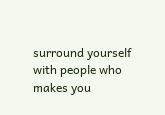surround yourself with people who makes you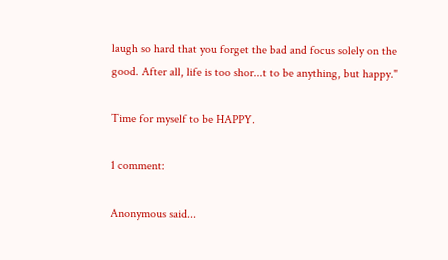laugh so hard that you forget the bad and focus solely on the good. After all, life is too shor...t to be anything, but happy."

Time for myself to be HAPPY.

1 comment:

Anonymous said...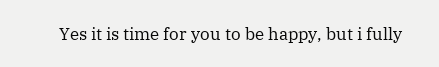Yes it is time for you to be happy, but i fully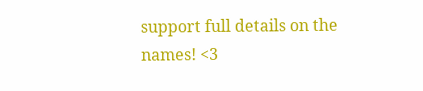support full details on the names! <3